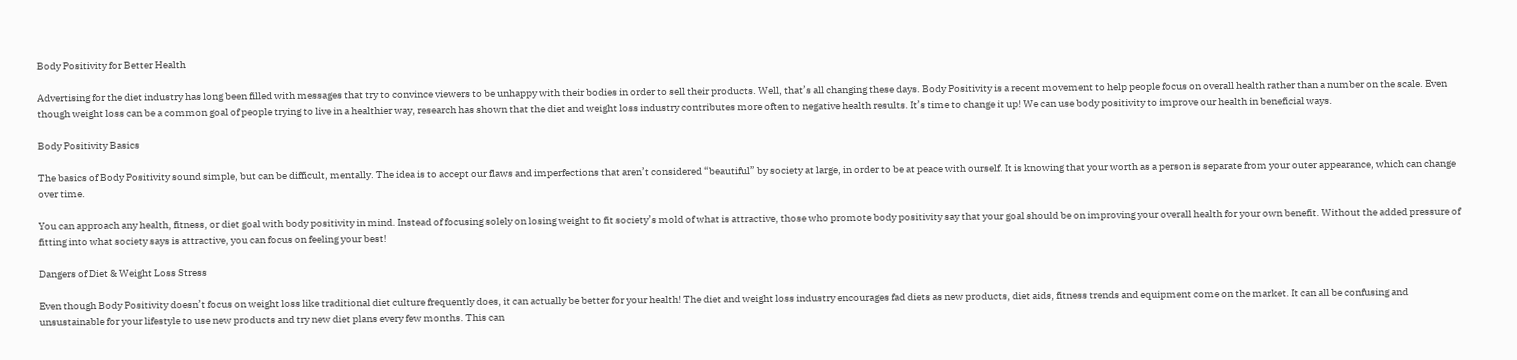Body Positivity for Better Health

Advertising for the diet industry has long been filled with messages that try to convince viewers to be unhappy with their bodies in order to sell their products. Well, that’s all changing these days. Body Positivity is a recent movement to help people focus on overall health rather than a number on the scale. Even though weight loss can be a common goal of people trying to live in a healthier way, research has shown that the diet and weight loss industry contributes more often to negative health results. It’s time to change it up! We can use body positivity to improve our health in beneficial ways.

Body Positivity Basics

The basics of Body Positivity sound simple, but can be difficult, mentally. The idea is to accept our flaws and imperfections that aren’t considered “beautiful” by society at large, in order to be at peace with ourself. It is knowing that your worth as a person is separate from your outer appearance, which can change over time.

You can approach any health, fitness, or diet goal with body positivity in mind. Instead of focusing solely on losing weight to fit society’s mold of what is attractive, those who promote body positivity say that your goal should be on improving your overall health for your own benefit. Without the added pressure of fitting into what society says is attractive, you can focus on feeling your best!

Dangers of Diet & Weight Loss Stress

Even though Body Positivity doesn’t focus on weight loss like traditional diet culture frequently does, it can actually be better for your health! The diet and weight loss industry encourages fad diets as new products, diet aids, fitness trends and equipment come on the market. It can all be confusing and unsustainable for your lifestyle to use new products and try new diet plans every few months. This can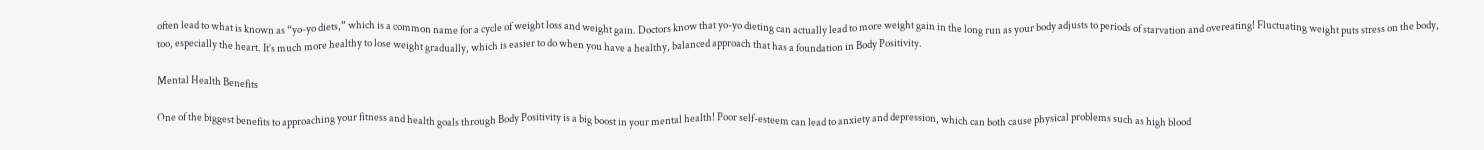often lead to what is known as “yo-yo diets,” which is a common name for a cycle of weight loss and weight gain. Doctors know that yo-yo dieting can actually lead to more weight gain in the long run as your body adjusts to periods of starvation and overeating! Fluctuating weight puts stress on the body, too, especially the heart. It’s much more healthy to lose weight gradually, which is easier to do when you have a healthy, balanced approach that has a foundation in Body Positivity.

Mental Health Benefits

One of the biggest benefits to approaching your fitness and health goals through Body Positivity is a big boost in your mental health! Poor self-esteem can lead to anxiety and depression, which can both cause physical problems such as high blood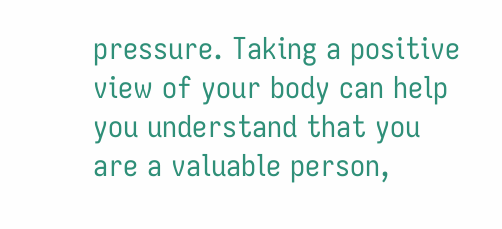pressure. Taking a positive view of your body can help you understand that you are a valuable person,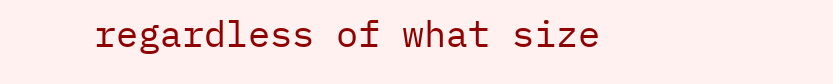regardless of what size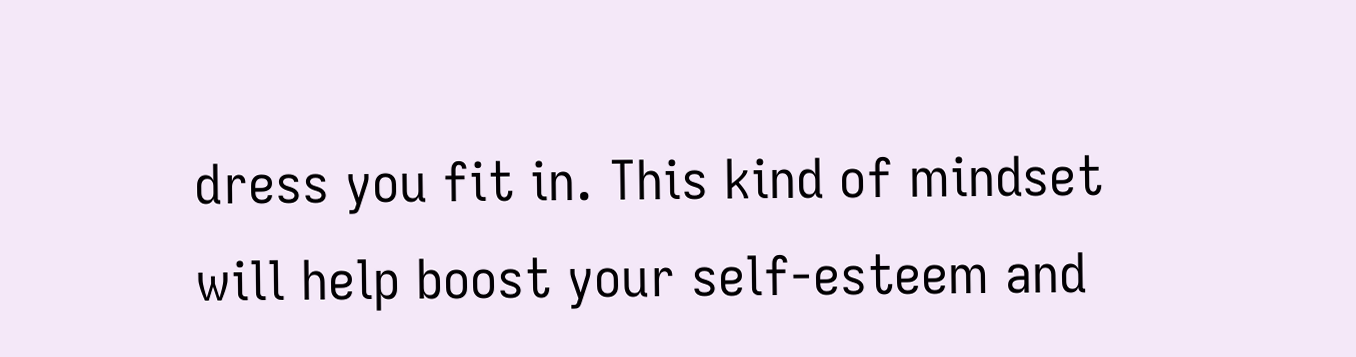dress you fit in. This kind of mindset will help boost your self-esteem and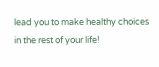lead you to make healthy choices in the rest of your life!